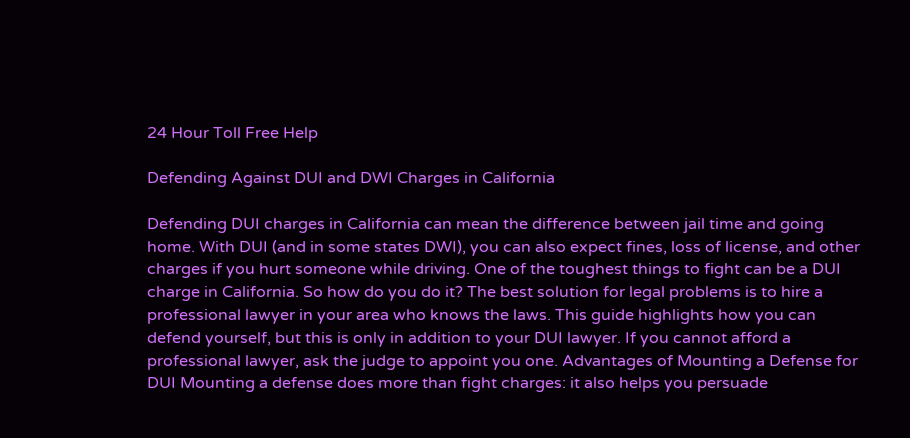24 Hour Toll Free Help

Defending Against DUI and DWI Charges in California

Defending DUI charges in California can mean the difference between jail time and going home. With DUI (and in some states DWI), you can also expect fines, loss of license, and other charges if you hurt someone while driving. One of the toughest things to fight can be a DUI charge in California. So how do you do it? The best solution for legal problems is to hire a professional lawyer in your area who knows the laws. This guide highlights how you can defend yourself, but this is only in addition to your DUI lawyer. If you cannot afford a professional lawyer, ask the judge to appoint you one. Advantages of Mounting a Defense for DUI Mounting a defense does more than fight charges: it also helps you persuade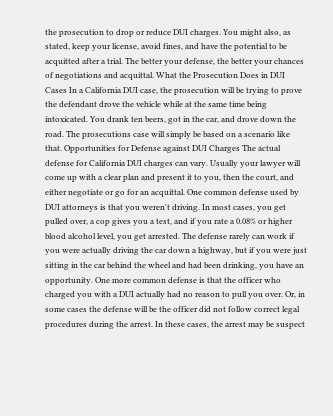the prosecution to drop or reduce DUI charges. You might also, as stated, keep your license, avoid fines, and have the potential to be acquitted after a trial. The better your defense, the better your chances of negotiations and acquittal. What the Prosecution Does in DUI Cases In a California DUI case, the prosecution will be trying to prove the defendant drove the vehicle while at the same time being intoxicated. You drank ten beers, got in the car, and drove down the road. The prosecutions case will simply be based on a scenario like that. Opportunities for Defense against DUI Charges The actual defense for California DUI charges can vary. Usually your lawyer will come up with a clear plan and present it to you, then the court, and either negotiate or go for an acquittal. One common defense used by DUI attorneys is that you weren't driving. In most cases, you get pulled over, a cop gives you a test, and if you rate a 0.08% or higher blood alcohol level, you get arrested. The defense rarely can work if you were actually driving the car down a highway, but if you were just sitting in the car behind the wheel and had been drinking, you have an opportunity. One more common defense is that the officer who charged you with a DUI actually had no reason to pull you over. Or, in some cases the defense will be the officer did not follow correct legal procedures during the arrest. In these cases, the arrest may be suspect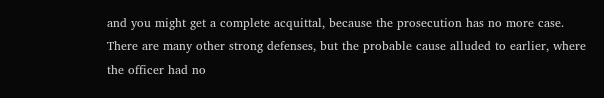and you might get a complete acquittal, because the prosecution has no more case. There are many other strong defenses, but the probable cause alluded to earlier, where the officer had no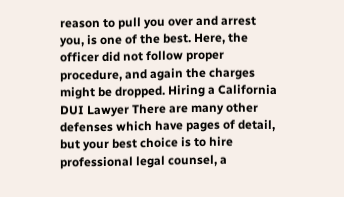reason to pull you over and arrest you, is one of the best. Here, the officer did not follow proper procedure, and again the charges might be dropped. Hiring a California DUI Lawyer There are many other defenses which have pages of detail, but your best choice is to hire professional legal counsel, a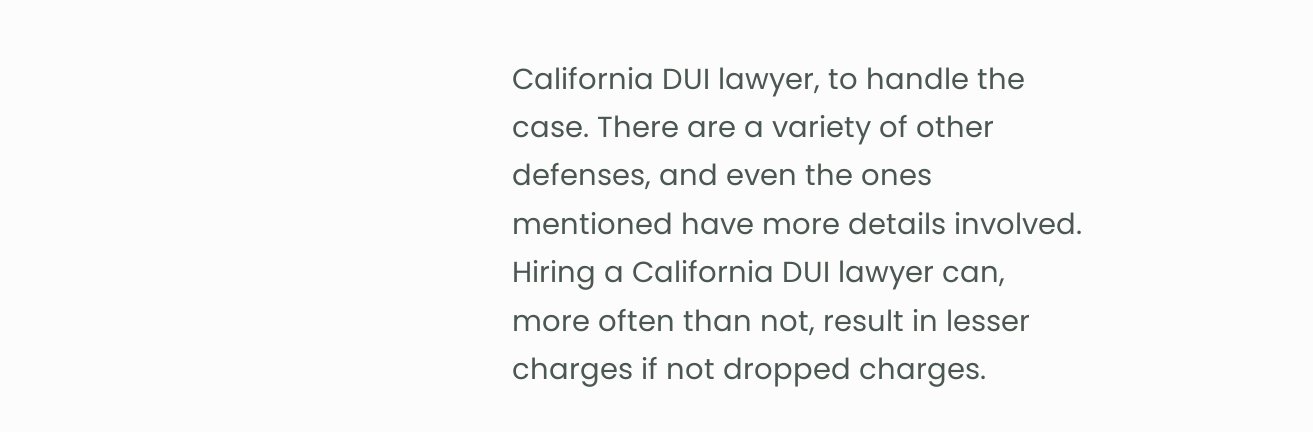California DUI lawyer, to handle the case. There are a variety of other defenses, and even the ones mentioned have more details involved. Hiring a California DUI lawyer can, more often than not, result in lesser charges if not dropped charges.